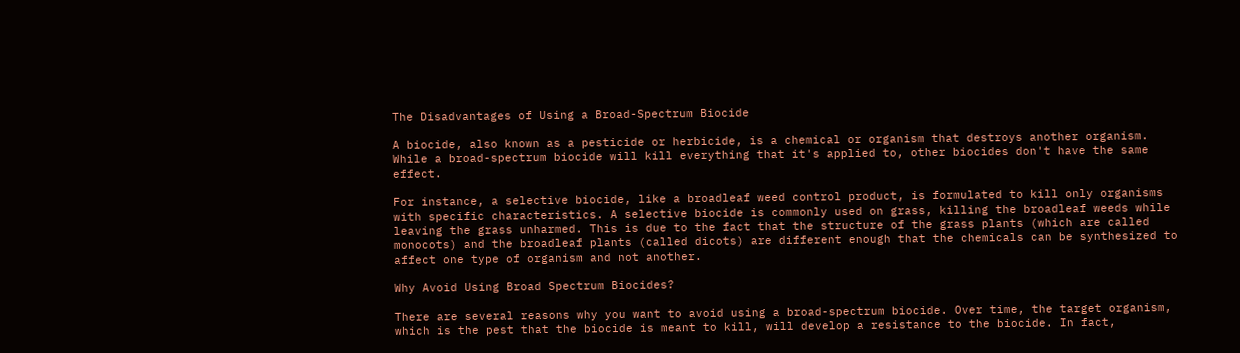The Disadvantages of Using a Broad-Spectrum Biocide

A biocide, also known as a pesticide or herbicide, is a chemical or organism that destroys another organism. While a broad-spectrum biocide will kill everything that it's applied to, other biocides don't have the same effect.

For instance, a selective biocide, like a broadleaf weed control product, is formulated to kill only organisms with specific characteristics. A selective biocide is commonly used on grass, killing the broadleaf weeds while leaving the grass unharmed. This is due to the fact that the structure of the grass plants (which are called monocots) and the broadleaf plants (called dicots) are different enough that the chemicals can be synthesized to affect one type of organism and not another.

Why Avoid Using Broad Spectrum Biocides?

There are several reasons why you want to avoid using a broad-spectrum biocide. Over time, the target organism, which is the pest that the biocide is meant to kill, will develop a resistance to the biocide. In fact,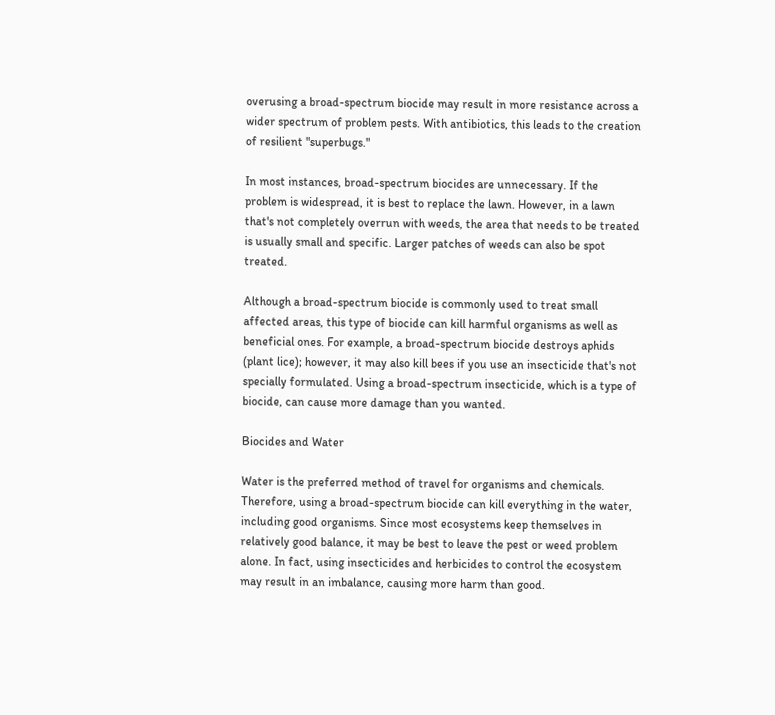overusing a broad-spectrum biocide may result in more resistance across a wider spectrum of problem pests. With antibiotics, this leads to the creation of resilient "superbugs."

In most instances, broad-spectrum biocides are unnecessary. If the problem is widespread, it is best to replace the lawn. However, in a lawn that's not completely overrun with weeds, the area that needs to be treated is usually small and specific. Larger patches of weeds can also be spot treated.

Although a broad-spectrum biocide is commonly used to treat small affected areas, this type of biocide can kill harmful organisms as well as beneficial ones. For example, a broad-spectrum biocide destroys aphids (plant lice); however, it may also kill bees if you use an insecticide that's not specially formulated. Using a broad-spectrum insecticide, which is a type of biocide, can cause more damage than you wanted.

Biocides and Water

Water is the preferred method of travel for organisms and chemicals. Therefore, using a broad-spectrum biocide can kill everything in the water, including good organisms. Since most ecosystems keep themselves in relatively good balance, it may be best to leave the pest or weed problem alone. In fact, using insecticides and herbicides to control the ecosystem may result in an imbalance, causing more harm than good.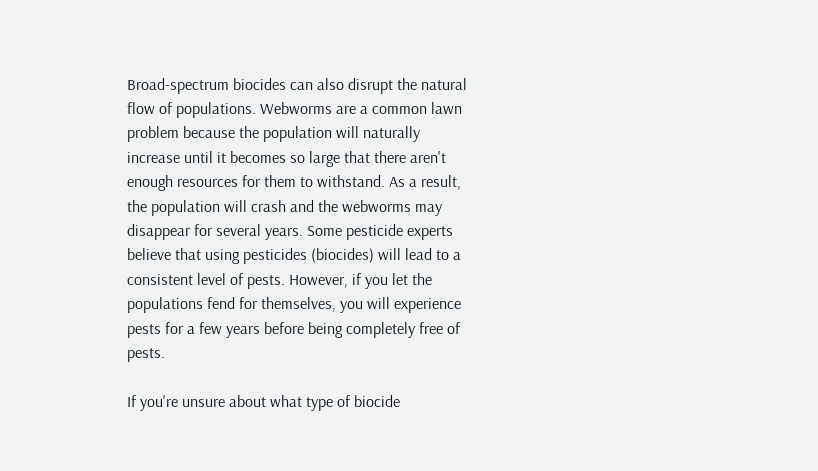Broad-spectrum biocides can also disrupt the natural flow of populations. Webworms are a common lawn problem because the population will naturally increase until it becomes so large that there aren't enough resources for them to withstand. As a result, the population will crash and the webworms may disappear for several years. Some pesticide experts believe that using pesticides (biocides) will lead to a consistent level of pests. However, if you let the populations fend for themselves, you will experience pests for a few years before being completely free of pests.

If you're unsure about what type of biocide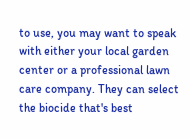to use, you may want to speak with either your local garden center or a professional lawn care company. They can select the biocide that's best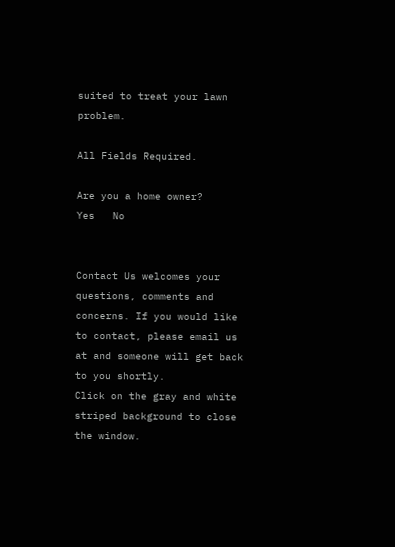suited to treat your lawn problem.

All Fields Required.

Are you a home owner?
Yes   No


Contact Us welcomes your questions, comments and concerns. If you would like to contact, please email us at and someone will get back to you shortly.
Click on the gray and white striped background to close the window.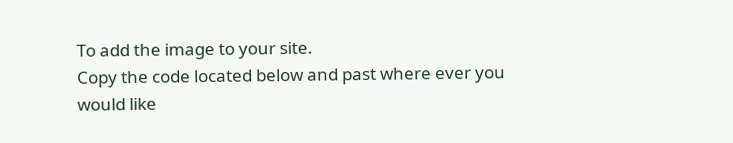To add the image to your site.
Copy the code located below and past where ever you would like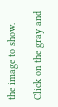the image to show.

Click on the gray and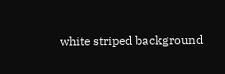white striped background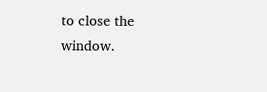to close the window.